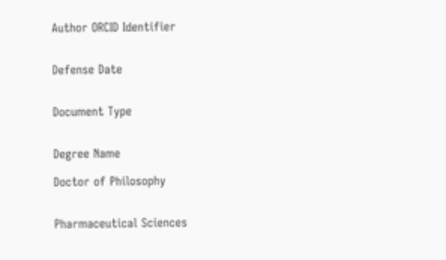Author ORCID Identifier


Defense Date


Document Type


Degree Name

Doctor of Philosophy


Pharmaceutical Sciences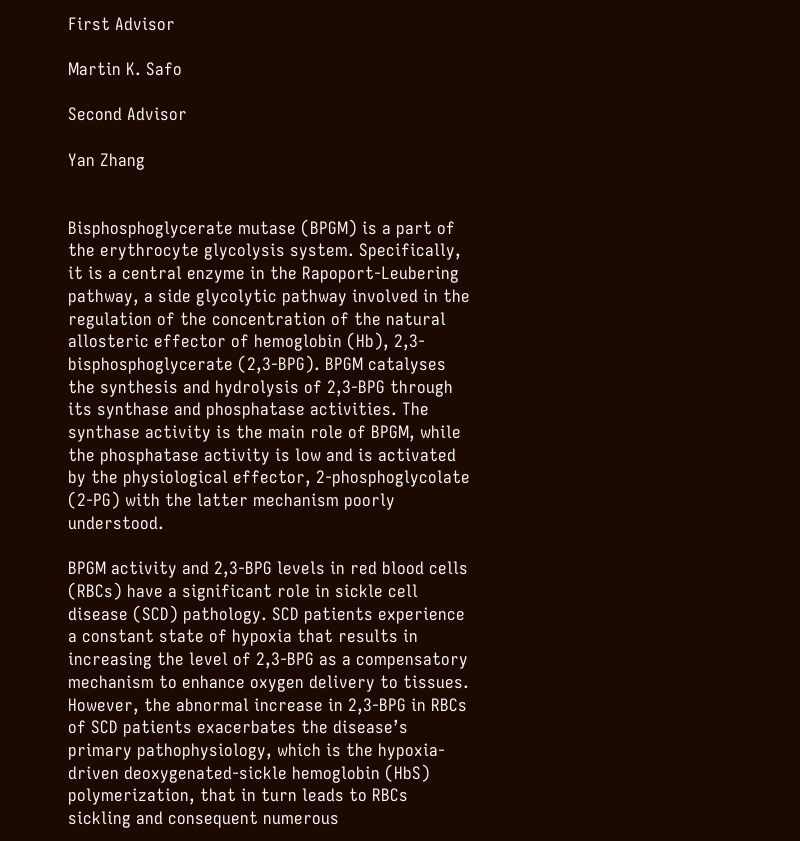First Advisor

Martin K. Safo

Second Advisor

Yan Zhang


Bisphosphoglycerate mutase (BPGM) is a part of the erythrocyte glycolysis system. Specifically, it is a central enzyme in the Rapoport-Leubering pathway, a side glycolytic pathway involved in the regulation of the concentration of the natural allosteric effector of hemoglobin (Hb), 2,3-bisphosphoglycerate (2,3-BPG). BPGM catalyses the synthesis and hydrolysis of 2,3-BPG through its synthase and phosphatase activities. The synthase activity is the main role of BPGM, while the phosphatase activity is low and is activated by the physiological effector, 2-phosphoglycolate (2-PG) with the latter mechanism poorly understood.

BPGM activity and 2,3-BPG levels in red blood cells (RBCs) have a significant role in sickle cell disease (SCD) pathology. SCD patients experience a constant state of hypoxia that results in increasing the level of 2,3-BPG as a compensatory mechanism to enhance oxygen delivery to tissues. However, the abnormal increase in 2,3-BPG in RBCs of SCD patients exacerbates the disease’s primary pathophysiology, which is the hypoxia-driven deoxygenated-sickle hemoglobin (HbS) polymerization, that in turn leads to RBCs sickling and consequent numerous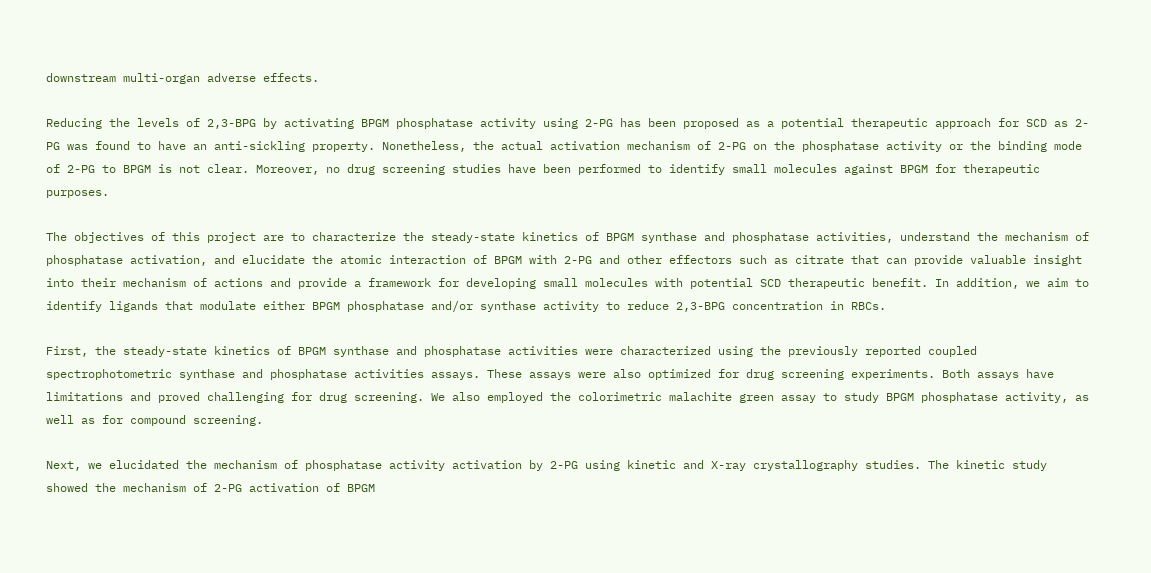downstream multi-organ adverse effects.

Reducing the levels of 2,3-BPG by activating BPGM phosphatase activity using 2-PG has been proposed as a potential therapeutic approach for SCD as 2-PG was found to have an anti-sickling property. Nonetheless, the actual activation mechanism of 2-PG on the phosphatase activity or the binding mode of 2-PG to BPGM is not clear. Moreover, no drug screening studies have been performed to identify small molecules against BPGM for therapeutic purposes.

The objectives of this project are to characterize the steady-state kinetics of BPGM synthase and phosphatase activities, understand the mechanism of phosphatase activation, and elucidate the atomic interaction of BPGM with 2-PG and other effectors such as citrate that can provide valuable insight into their mechanism of actions and provide a framework for developing small molecules with potential SCD therapeutic benefit. In addition, we aim to identify ligands that modulate either BPGM phosphatase and/or synthase activity to reduce 2,3-BPG concentration in RBCs.

First, the steady-state kinetics of BPGM synthase and phosphatase activities were characterized using the previously reported coupled spectrophotometric synthase and phosphatase activities assays. These assays were also optimized for drug screening experiments. Both assays have limitations and proved challenging for drug screening. We also employed the colorimetric malachite green assay to study BPGM phosphatase activity, as well as for compound screening.

Next, we elucidated the mechanism of phosphatase activity activation by 2-PG using kinetic and X-ray crystallography studies. The kinetic study showed the mechanism of 2-PG activation of BPGM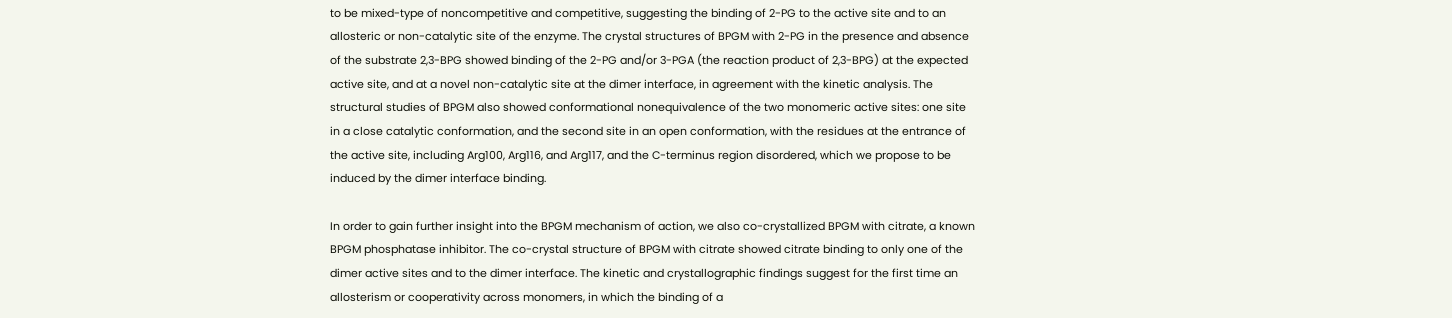to be mixed-type of noncompetitive and competitive, suggesting the binding of 2-PG to the active site and to an allosteric or non-catalytic site of the enzyme. The crystal structures of BPGM with 2-PG in the presence and absence of the substrate 2,3-BPG showed binding of the 2-PG and/or 3-PGA (the reaction product of 2,3-BPG) at the expected active site, and at a novel non-catalytic site at the dimer interface, in agreement with the kinetic analysis. The structural studies of BPGM also showed conformational nonequivalence of the two monomeric active sites: one site in a close catalytic conformation, and the second site in an open conformation, with the residues at the entrance of the active site, including Arg100, Arg116, and Arg117, and the C-terminus region disordered, which we propose to be induced by the dimer interface binding.

In order to gain further insight into the BPGM mechanism of action, we also co-crystallized BPGM with citrate, a known BPGM phosphatase inhibitor. The co-crystal structure of BPGM with citrate showed citrate binding to only one of the dimer active sites and to the dimer interface. The kinetic and crystallographic findings suggest for the first time an allosterism or cooperativity across monomers, in which the binding of a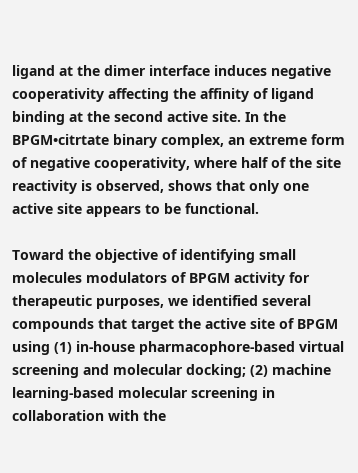ligand at the dimer interface induces negative cooperativity affecting the affinity of ligand binding at the second active site. In the BPGM•citrtate binary complex, an extreme form of negative cooperativity, where half of the site reactivity is observed, shows that only one active site appears to be functional.

Toward the objective of identifying small molecules modulators of BPGM activity for therapeutic purposes, we identified several compounds that target the active site of BPGM using (1) in-house pharmacophore-based virtual screening and molecular docking; (2) machine learning-based molecular screening in collaboration with the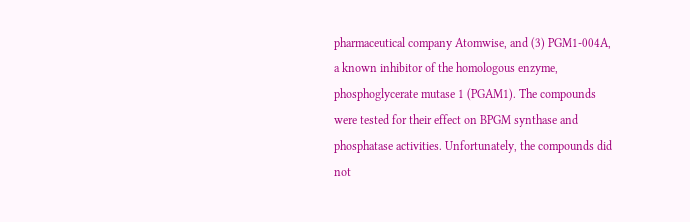pharmaceutical company Atomwise, and (3) PGM1-004A, a known inhibitor of the homologous enzyme, phosphoglycerate mutase 1 (PGAM1). The compounds were tested for their effect on BPGM synthase and phosphatase activities. Unfortunately, the compounds did not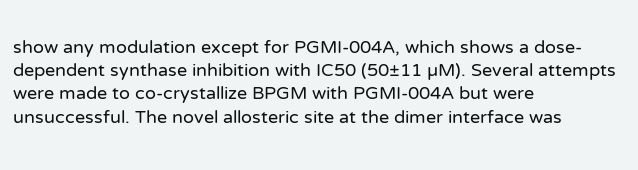show any modulation except for PGMI-004A, which shows a dose-dependent synthase inhibition with IC50 (50±11 µM). Several attempts were made to co-crystallize BPGM with PGMI-004A but were unsuccessful. The novel allosteric site at the dimer interface was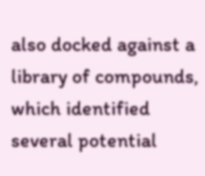also docked against a library of compounds, which identified several potential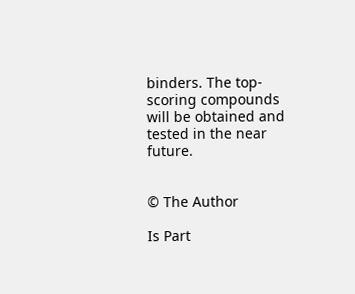binders. The top-scoring compounds will be obtained and tested in the near future.


© The Author

Is Part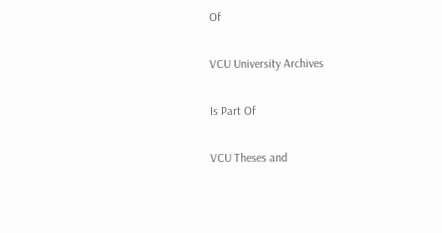Of

VCU University Archives

Is Part Of

VCU Theses and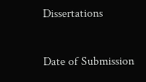Dissertations

Date of Submission